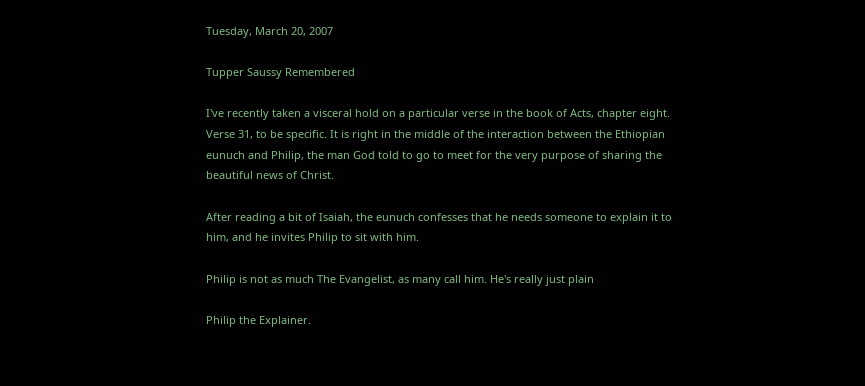Tuesday, March 20, 2007

Tupper Saussy Remembered

I've recently taken a visceral hold on a particular verse in the book of Acts, chapter eight. Verse 31, to be specific. It is right in the middle of the interaction between the Ethiopian eunuch and Philip, the man God told to go to meet for the very purpose of sharing the beautiful news of Christ.

After reading a bit of Isaiah, the eunuch confesses that he needs someone to explain it to him, and he invites Philip to sit with him.

Philip is not as much The Evangelist, as many call him. He's really just plain

Philip the Explainer.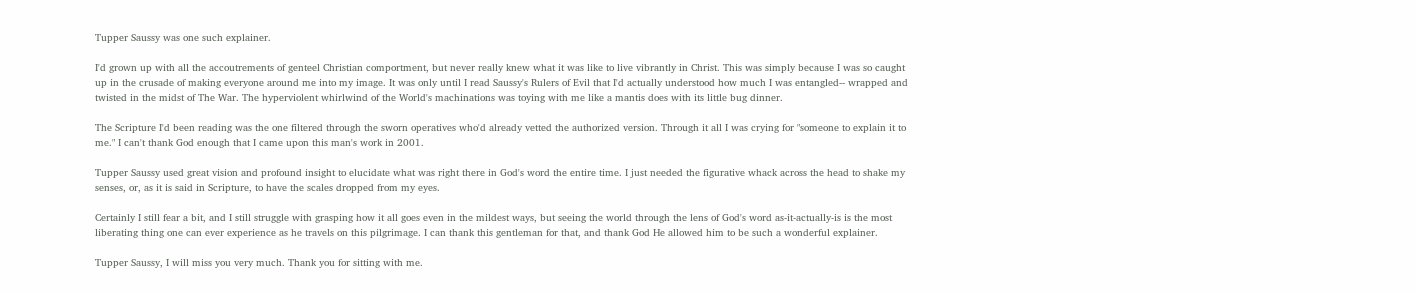Tupper Saussy was one such explainer.

I'd grown up with all the accoutrements of genteel Christian comportment, but never really knew what it was like to live vibrantly in Christ. This was simply because I was so caught up in the crusade of making everyone around me into my image. It was only until I read Saussy's Rulers of Evil that I'd actually understood how much I was entangled-- wrapped and twisted in the midst of The War. The hyperviolent whirlwind of the World's machinations was toying with me like a mantis does with its little bug dinner.

The Scripture I'd been reading was the one filtered through the sworn operatives who'd already vetted the authorized version. Through it all I was crying for "someone to explain it to me." I can't thank God enough that I came upon this man's work in 2001.

Tupper Saussy used great vision and profound insight to elucidate what was right there in God's word the entire time. I just needed the figurative whack across the head to shake my senses, or, as it is said in Scripture, to have the scales dropped from my eyes.

Certainly I still fear a bit, and I still struggle with grasping how it all goes even in the mildest ways, but seeing the world through the lens of God's word as-it-actually-is is the most liberating thing one can ever experience as he travels on this pilgrimage. I can thank this gentleman for that, and thank God He allowed him to be such a wonderful explainer.

Tupper Saussy, I will miss you very much. Thank you for sitting with me.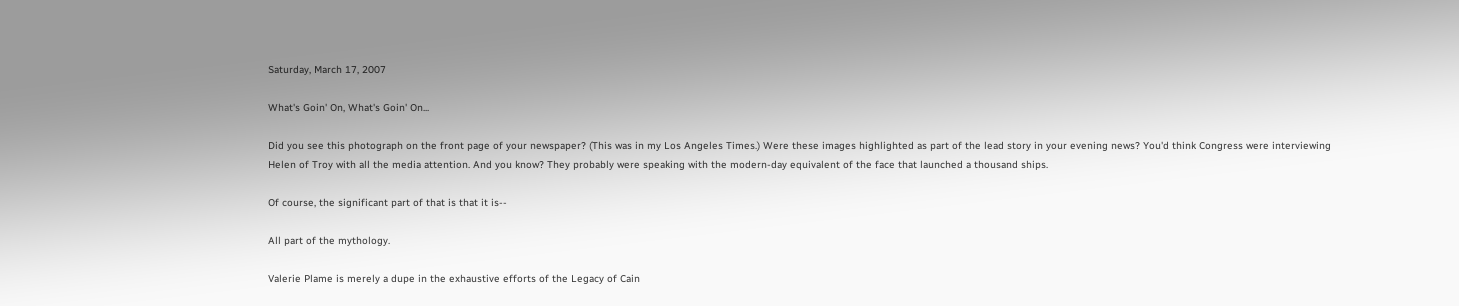Saturday, March 17, 2007

What's Goin' On, What's Goin' On...

Did you see this photograph on the front page of your newspaper? (This was in my Los Angeles Times.) Were these images highlighted as part of the lead story in your evening news? You'd think Congress were interviewing Helen of Troy with all the media attention. And you know? They probably were speaking with the modern-day equivalent of the face that launched a thousand ships.

Of course, the significant part of that is that it is--

All part of the mythology.

Valerie Plame is merely a dupe in the exhaustive efforts of the Legacy of Cain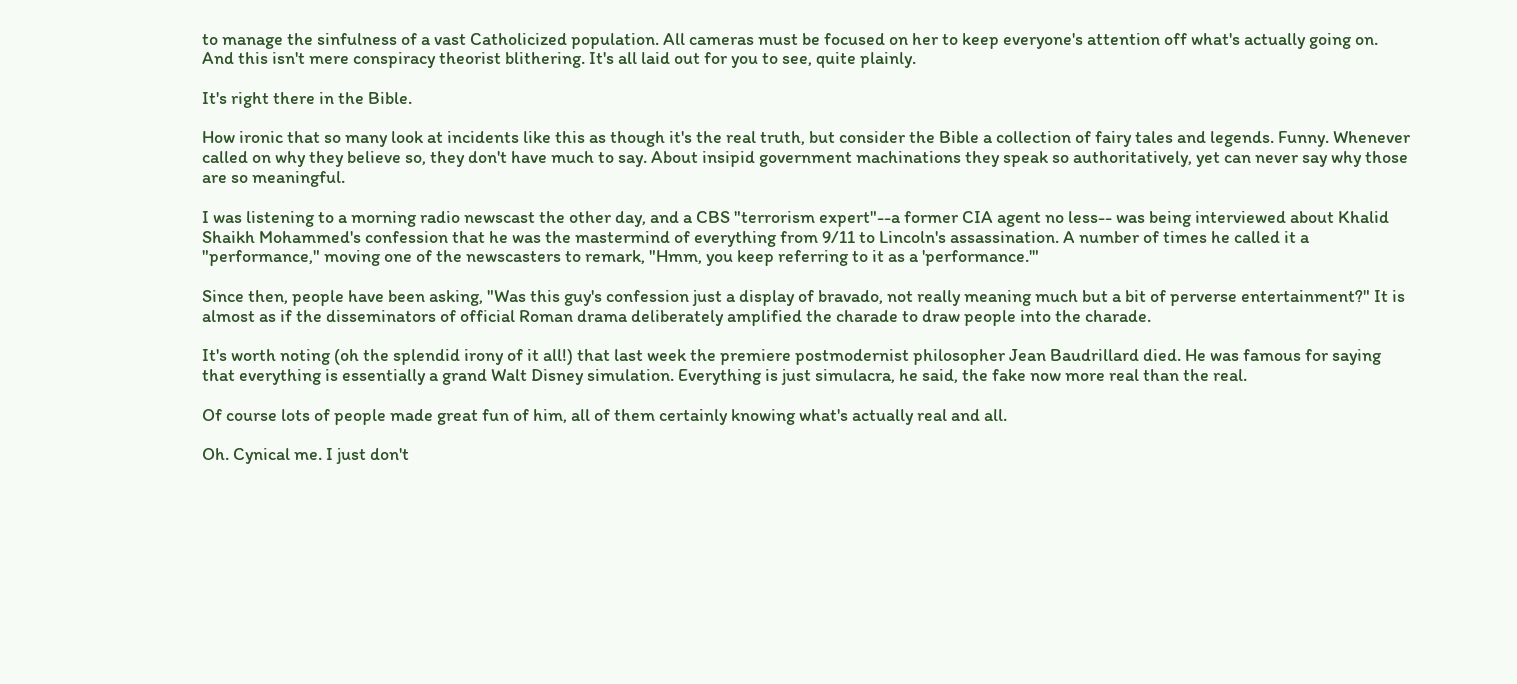to manage the sinfulness of a vast Catholicized population. All cameras must be focused on her to keep everyone's attention off what's actually going on. And this isn't mere conspiracy theorist blithering. It's all laid out for you to see, quite plainly.

It's right there in the Bible.

How ironic that so many look at incidents like this as though it's the real truth, but consider the Bible a collection of fairy tales and legends. Funny. Whenever called on why they believe so, they don't have much to say. About insipid government machinations they speak so authoritatively, yet can never say why those are so meaningful.

I was listening to a morning radio newscast the other day, and a CBS "terrorism expert"--a former CIA agent no less-- was being interviewed about Khalid Shaikh Mohammed's confession that he was the mastermind of everything from 9/11 to Lincoln's assassination. A number of times he called it a "performance," moving one of the newscasters to remark, "Hmm, you keep referring to it as a 'performance.'"

Since then, people have been asking, "Was this guy's confession just a display of bravado, not really meaning much but a bit of perverse entertainment?" It is almost as if the disseminators of official Roman drama deliberately amplified the charade to draw people into the charade.

It's worth noting (oh the splendid irony of it all!) that last week the premiere postmodernist philosopher Jean Baudrillard died. He was famous for saying that everything is essentially a grand Walt Disney simulation. Everything is just simulacra, he said, the fake now more real than the real.

Of course lots of people made great fun of him, all of them certainly knowing what's actually real and all.

Oh. Cynical me. I just don't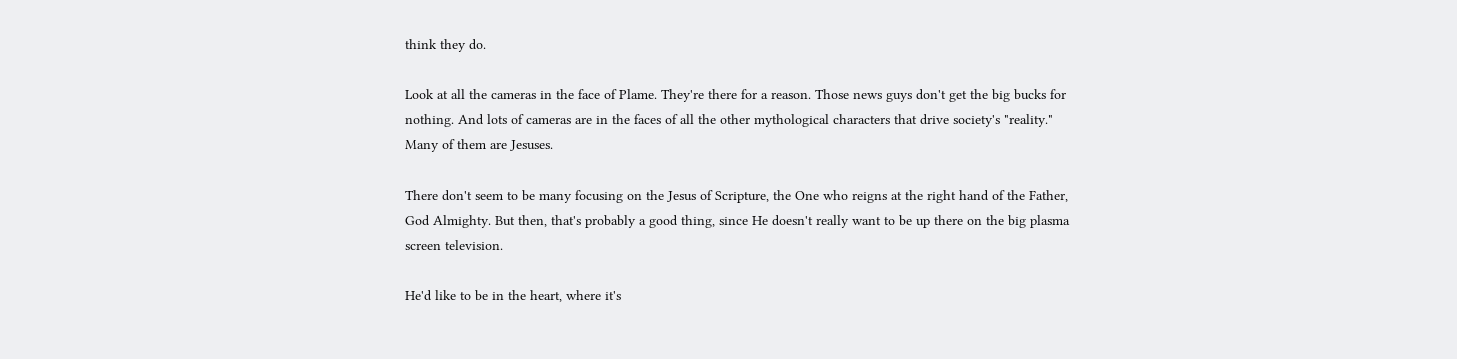think they do.

Look at all the cameras in the face of Plame. They're there for a reason. Those news guys don't get the big bucks for nothing. And lots of cameras are in the faces of all the other mythological characters that drive society's "reality." Many of them are Jesuses.

There don't seem to be many focusing on the Jesus of Scripture, the One who reigns at the right hand of the Father, God Almighty. But then, that's probably a good thing, since He doesn't really want to be up there on the big plasma screen television.

He'd like to be in the heart, where it's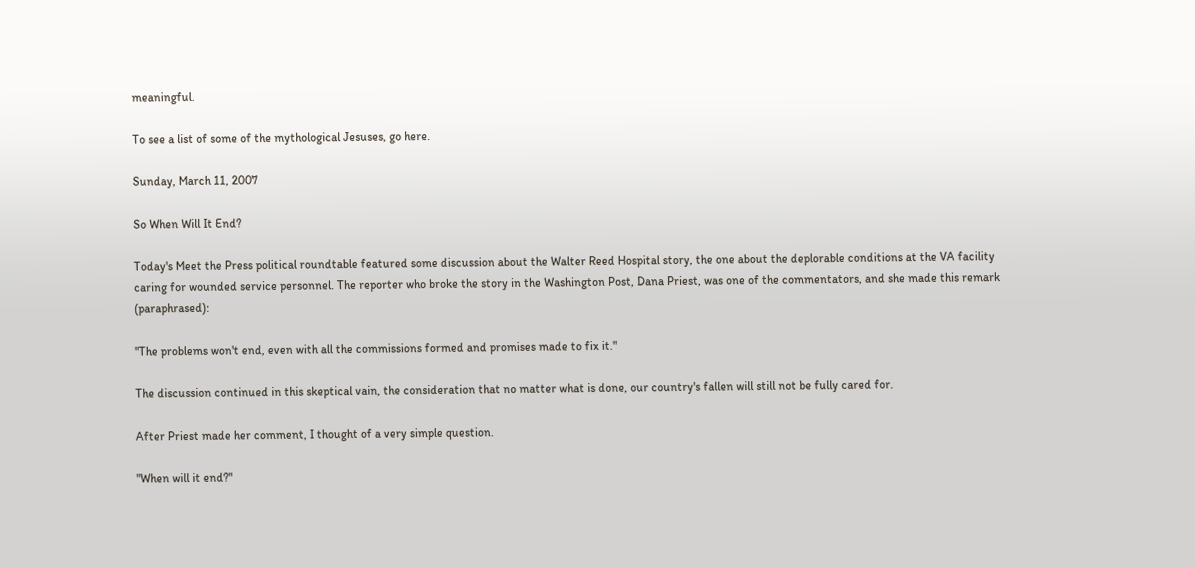meaningful.

To see a list of some of the mythological Jesuses, go here.

Sunday, March 11, 2007

So When Will It End?

Today's Meet the Press political roundtable featured some discussion about the Walter Reed Hospital story, the one about the deplorable conditions at the VA facility caring for wounded service personnel. The reporter who broke the story in the Washington Post, Dana Priest, was one of the commentators, and she made this remark (paraphrased):

"The problems won't end, even with all the commissions formed and promises made to fix it."

The discussion continued in this skeptical vain, the consideration that no matter what is done, our country's fallen will still not be fully cared for.

After Priest made her comment, I thought of a very simple question.

"When will it end?"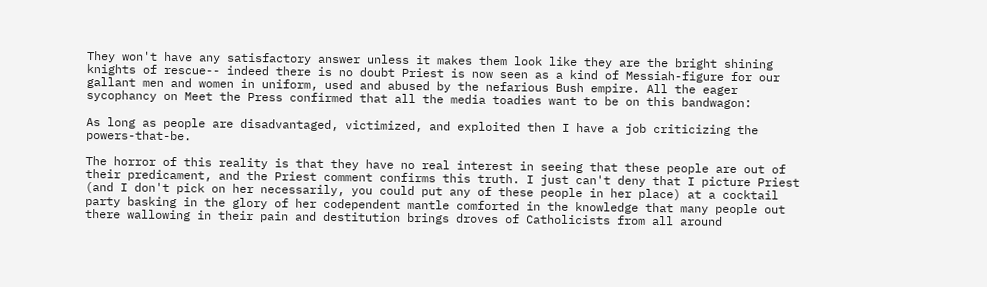They won't have any satisfactory answer unless it makes them look like they are the bright shining knights of rescue-- indeed there is no doubt Priest is now seen as a kind of Messiah-figure for our gallant men and women in uniform, used and abused by the nefarious Bush empire. All the eager sycophancy on Meet the Press confirmed that all the media toadies want to be on this bandwagon:

As long as people are disadvantaged, victimized, and exploited then I have a job criticizing the powers-that-be.

The horror of this reality is that they have no real interest in seeing that these people are out of their predicament, and the Priest comment confirms this truth. I just can't deny that I picture Priest (and I don't pick on her necessarily, you could put any of these people in her place) at a cocktail party basking in the glory of her codependent mantle comforted in the knowledge that many people out there wallowing in their pain and destitution brings droves of Catholicists from all around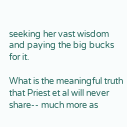seeking her vast wisdom and paying the big bucks for it.

What is the meaningful truth that Priest et al will never share-- much more as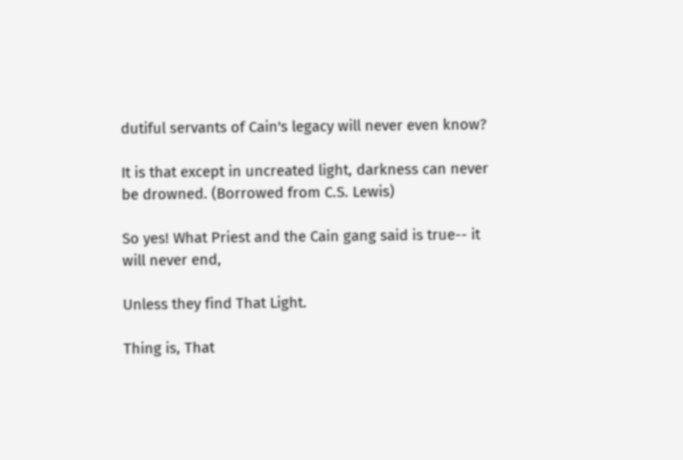dutiful servants of Cain's legacy will never even know?

It is that except in uncreated light, darkness can never be drowned. (Borrowed from C.S. Lewis)

So yes! What Priest and the Cain gang said is true-- it will never end,

Unless they find That Light.

Thing is, That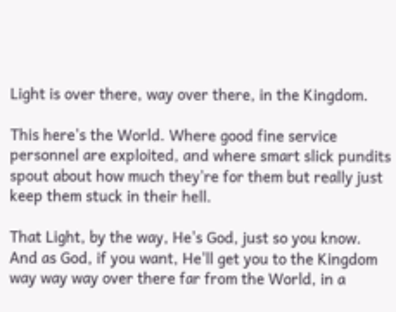Light is over there, way over there, in the Kingdom.

This here's the World. Where good fine service personnel are exploited, and where smart slick pundits spout about how much they're for them but really just keep them stuck in their hell.

That Light, by the way, He's God, just so you know. And as God, if you want, He'll get you to the Kingdom way way way over there far from the World, in a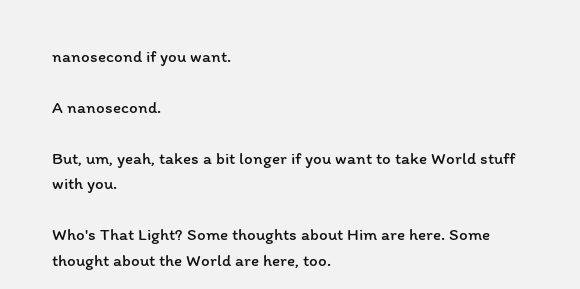nanosecond if you want.

A nanosecond.

But, um, yeah, takes a bit longer if you want to take World stuff with you.

Who's That Light? Some thoughts about Him are here. Some thought about the World are here, too.